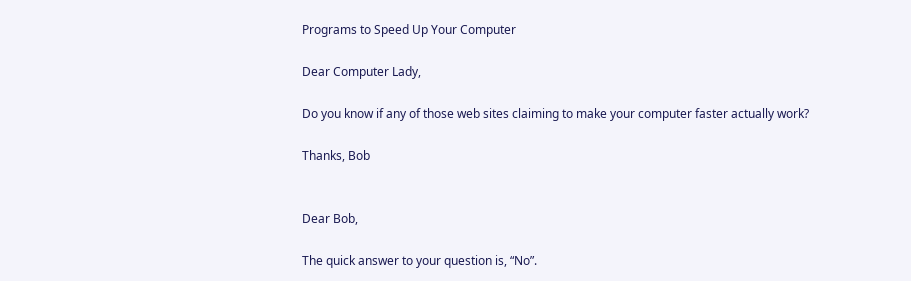Programs to Speed Up Your Computer

Dear Computer Lady,

Do you know if any of those web sites claiming to make your computer faster actually work?

Thanks, Bob


Dear Bob,

The quick answer to your question is, “No”.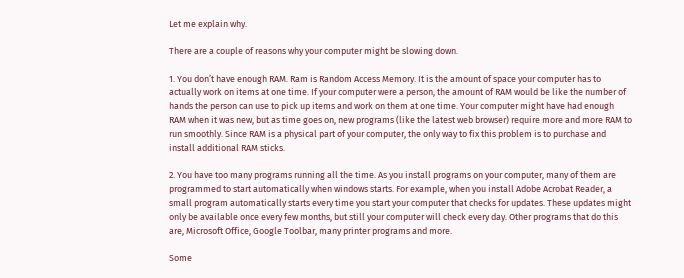Let me explain why.

There are a couple of reasons why your computer might be slowing down.

1. You don’t have enough RAM. Ram is Random Access Memory. It is the amount of space your computer has to actually work on items at one time. If your computer were a person, the amount of RAM would be like the number of hands the person can use to pick up items and work on them at one time. Your computer might have had enough RAM when it was new, but as time goes on, new programs (like the latest web browser) require more and more RAM to run smoothly. Since RAM is a physical part of your computer, the only way to fix this problem is to purchase and install additional RAM sticks.

2. You have too many programs running all the time. As you install programs on your computer, many of them are programmed to start automatically when windows starts. For example, when you install Adobe Acrobat Reader, a small program automatically starts every time you start your computer that checks for updates. These updates might only be available once every few months, but still your computer will check every day. Other programs that do this are, Microsoft Office, Google Toolbar, many printer programs and more.

Some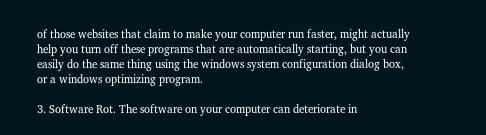of those websites that claim to make your computer run faster, might actually help you turn off these programs that are automatically starting, but you can easily do the same thing using the windows system configuration dialog box, or a windows optimizing program.

3. Software Rot. The software on your computer can deteriorate in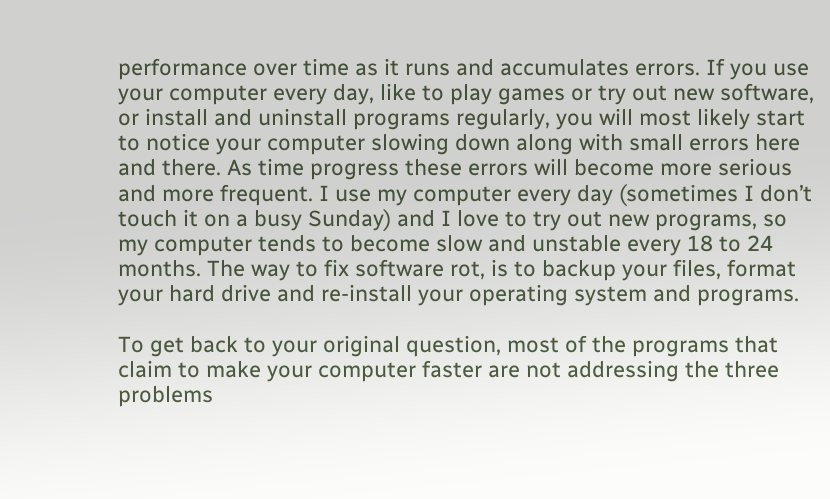performance over time as it runs and accumulates errors. If you use your computer every day, like to play games or try out new software, or install and uninstall programs regularly, you will most likely start to notice your computer slowing down along with small errors here and there. As time progress these errors will become more serious and more frequent. I use my computer every day (sometimes I don’t touch it on a busy Sunday) and I love to try out new programs, so my computer tends to become slow and unstable every 18 to 24 months. The way to fix software rot, is to backup your files, format your hard drive and re-install your operating system and programs.

To get back to your original question, most of the programs that claim to make your computer faster are not addressing the three problems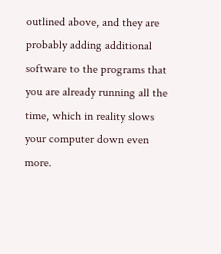outlined above, and they are probably adding additional software to the programs that you are already running all the time, which in reality slows your computer down even more.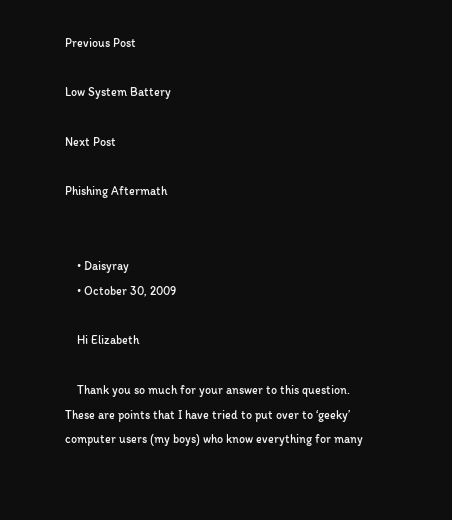Previous Post

Low System Battery

Next Post

Phishing Aftermath


    • Daisyray
    • October 30, 2009

    Hi Elizabeth

    Thank you so much for your answer to this question. These are points that I have tried to put over to ‘geeky’ computer users (my boys) who know everything for many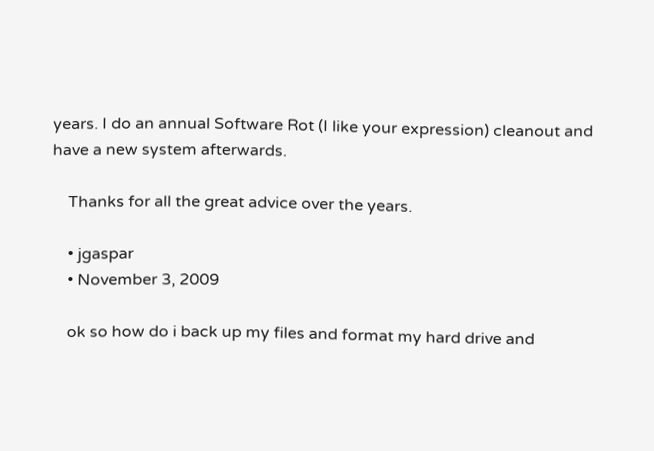years. I do an annual Software Rot (I like your expression) cleanout and have a new system afterwards.

    Thanks for all the great advice over the years.

    • jgaspar
    • November 3, 2009

    ok so how do i back up my files and format my hard drive and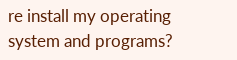re install my operating system and programs?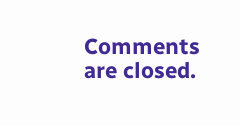Comments are closed.